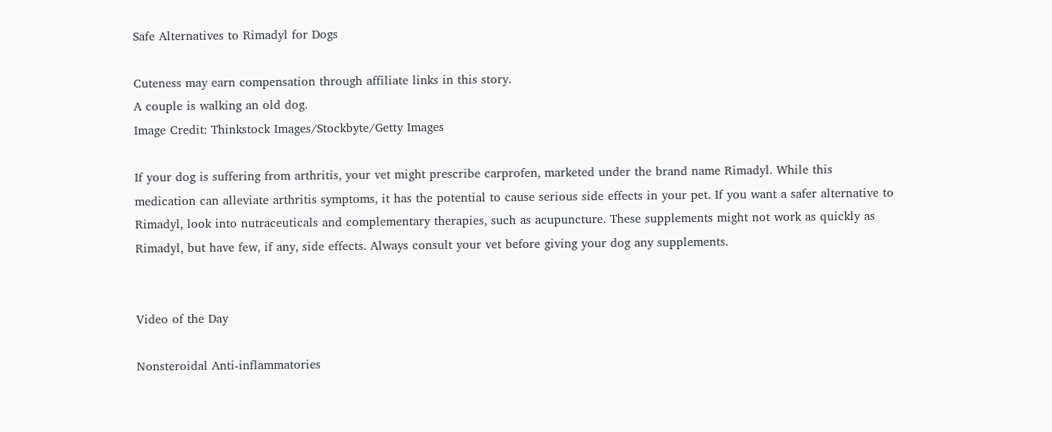Safe Alternatives to Rimadyl for Dogs

Cuteness may earn compensation through affiliate links in this story.
A couple is walking an old dog.
Image Credit: Thinkstock Images/Stockbyte/Getty Images

If your dog is suffering from arthritis, your vet might prescribe carprofen, marketed under the brand name Rimadyl. While this medication can alleviate arthritis symptoms, it has the potential to cause serious side effects in your pet. If you want a safer alternative to Rimadyl, look into nutraceuticals and complementary therapies, such as acupuncture. These supplements might not work as quickly as Rimadyl, but have few, if any, side effects. Always consult your vet before giving your dog any supplements.


Video of the Day

Nonsteroidal Anti-inflammatories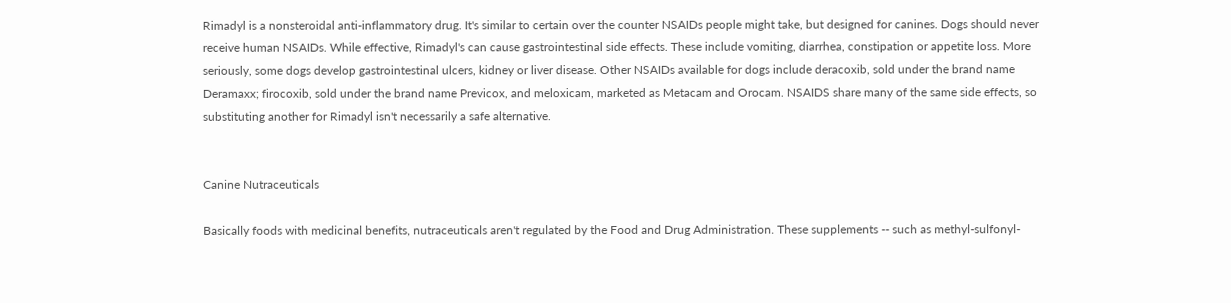Rimadyl is a nonsteroidal anti-inflammatory drug. It's similar to certain over the counter NSAIDs people might take, but designed for canines. Dogs should never receive human NSAIDs. While effective, Rimadyl's can cause gastrointestinal side effects. These include vomiting, diarrhea, constipation or appetite loss. More seriously, some dogs develop gastrointestinal ulcers, kidney or liver disease. Other NSAIDs available for dogs include deracoxib, sold under the brand name Deramaxx; firocoxib, sold under the brand name Previcox, and meloxicam, marketed as Metacam and Orocam. NSAIDS share many of the same side effects, so substituting another for Rimadyl isn't necessarily a safe alternative.


Canine Nutraceuticals

Basically foods with medicinal benefits, nutraceuticals aren't regulated by the Food and Drug Administration. These supplements -- such as methyl-sulfonyl-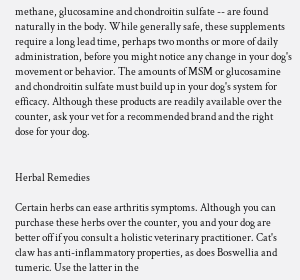methane, glucosamine and chondroitin sulfate -- are found naturally in the body. While generally safe, these supplements require a long lead time, perhaps two months or more of daily administration, before you might notice any change in your dog's movement or behavior. The amounts of MSM or glucosamine and chondroitin sulfate must build up in your dog's system for efficacy. Although these products are readily available over the counter, ask your vet for a recommended brand and the right dose for your dog.


Herbal Remedies

Certain herbs can ease arthritis symptoms. Although you can purchase these herbs over the counter, you and your dog are better off if you consult a holistic veterinary practitioner. Cat's claw has anti-inflammatory properties, as does Boswellia and tumeric. Use the latter in the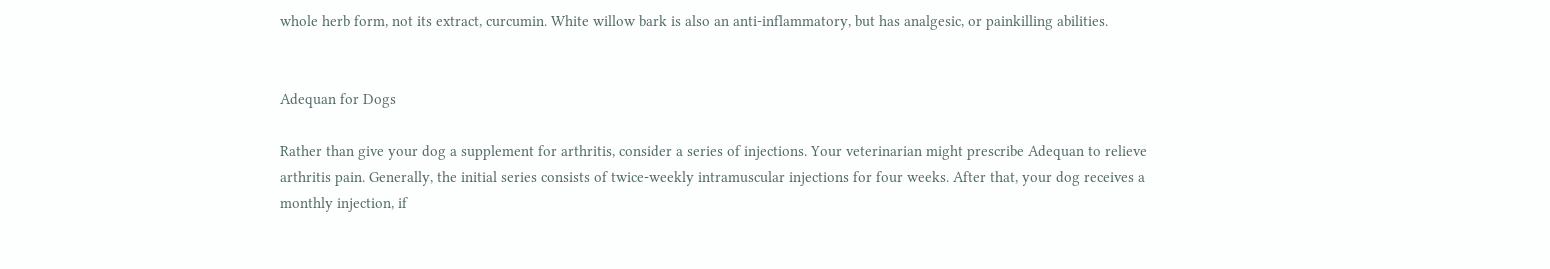whole herb form, not its extract, curcumin. White willow bark is also an anti-inflammatory, but has analgesic, or painkilling abilities.


Adequan for Dogs

Rather than give your dog a supplement for arthritis, consider a series of injections. Your veterinarian might prescribe Adequan to relieve arthritis pain. Generally, the initial series consists of twice-weekly intramuscular injections for four weeks. After that, your dog receives a monthly injection, if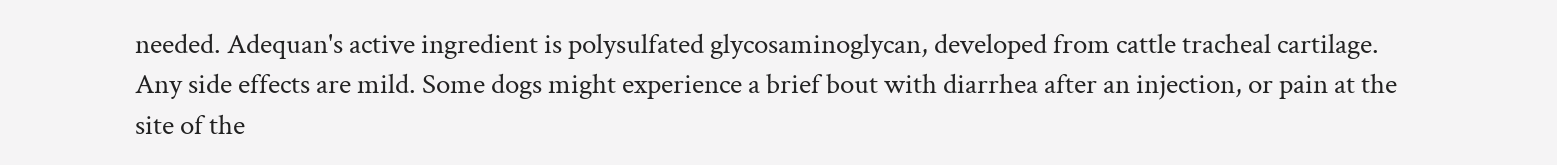needed. Adequan's active ingredient is polysulfated glycosaminoglycan, developed from cattle tracheal cartilage. Any side effects are mild. Some dogs might experience a brief bout with diarrhea after an injection, or pain at the site of the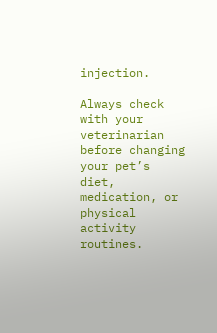injection.

Always check with your veterinarian before changing your pet’s diet, medication, or physical activity routines.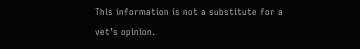This information is not a substitute for a vet’s opinion.